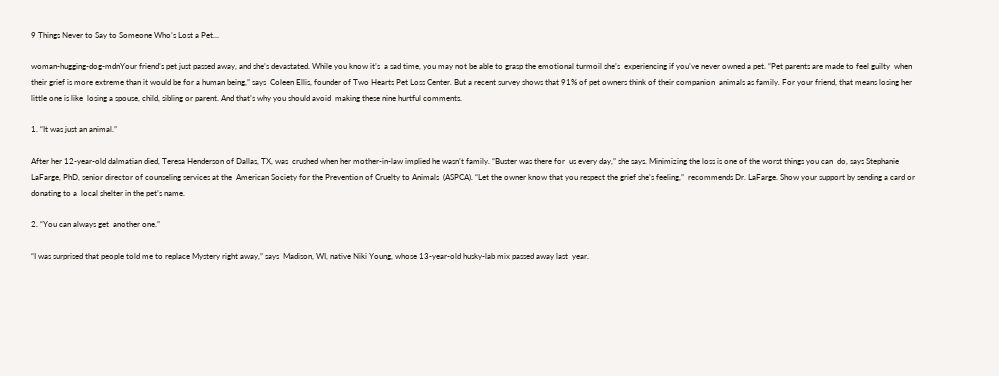9 Things Never to Say to Someone Who’s Lost a Pet…

woman-hugging-dog-mdnYour friend’s pet just passed away, and she’s devastated. While you know it’s  a sad time, you may not be able to grasp the emotional turmoil she’s  experiencing if you’ve never owned a pet. “Pet parents are made to feel guilty  when their grief is more extreme than it would be for a human being,” says  Coleen Ellis, founder of Two Hearts Pet Loss Center. But a recent survey shows that 91% of pet owners think of their companion  animals as family. For your friend, that means losing her little one is like  losing a spouse, child, sibling or parent. And that’s why you should avoid  making these nine hurtful comments.

1. “It was just an animal.”

After her 12-year-old dalmatian died, Teresa Henderson of Dallas, TX, was  crushed when her mother-in-law implied he wasn’t family. “Buster was there for  us every day,” she says. Minimizing the loss is one of the worst things you can  do, says Stephanie LaFarge, PhD, senior director of counseling services at the  American Society for the Prevention of Cruelty to Animals  (ASPCA). “Let the owner know that you respect the grief she’s feeling,”  recommends Dr. LaFarge. Show your support by sending a card or donating to a  local shelter in the pet’s name.

2. “You can always get  another one.”

“I was surprised that people told me to replace Mystery right away,” says  Madison, WI, native Niki Young, whose 13-year-old husky-lab mix passed away last  year.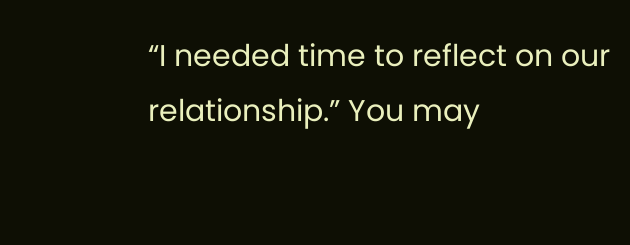“I needed time to reflect on our relationship.” You may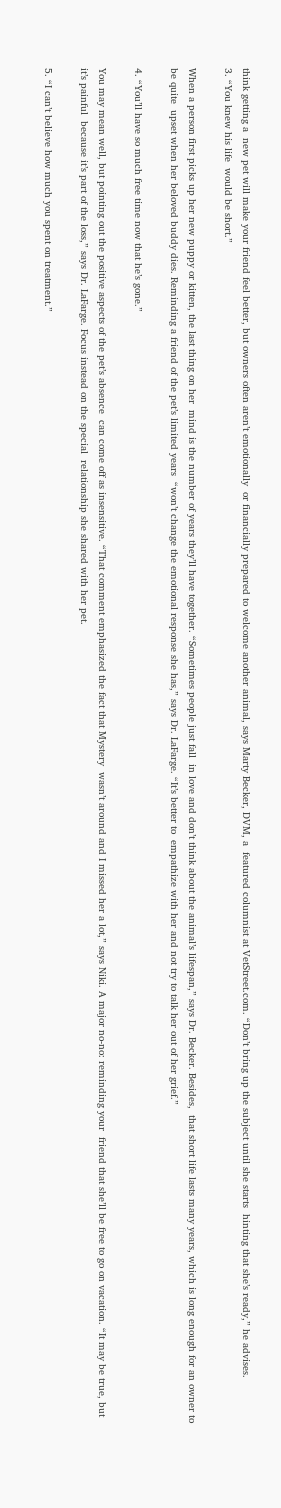think getting a  new pet will make your friend feel better, but owners often aren’t emotionally  or financially prepared to welcome another animal, says Marty Becker, DVM, a  featured columnist at VetStreet.com. “Don’t bring up the subject until she starts  hinting that she’s ready,” he advises.
3. “You knew his life  would be short.”

When a person first picks up her new puppy or kitten, the last thing on her  mind is the number of years they’ll have together. “Sometimes people just fall  in love and don’t think about the animal’s lifespan,” says Dr. Becker. Besides,  that short life lasts many years, which is long enough for an owner to be quite  upset when her beloved buddy dies. Reminding a friend of the pet’s limited years  “won’t change the emotional response she has,” says Dr. LaFarge. “It’s better to  empathize with her and not try to talk her out of her grief.”

4. “You’ll have so much free time now that he’s gone.”

You may mean well, but pointing out the positive aspects of the pet’s absence  can come off as insensitive. “That comment emphasized the fact that Mystery  wasn’t around and I missed her a lot,” says Niki. A major no-no: reminding your  friend that she’ll be free to go on vacation. “It may be true, but it’s painful  because it’s part of the loss,” says Dr. LaFarge. Focus instead on the special  relationship she shared with her pet.

5. “I can’t believe how much you spent on treatment.”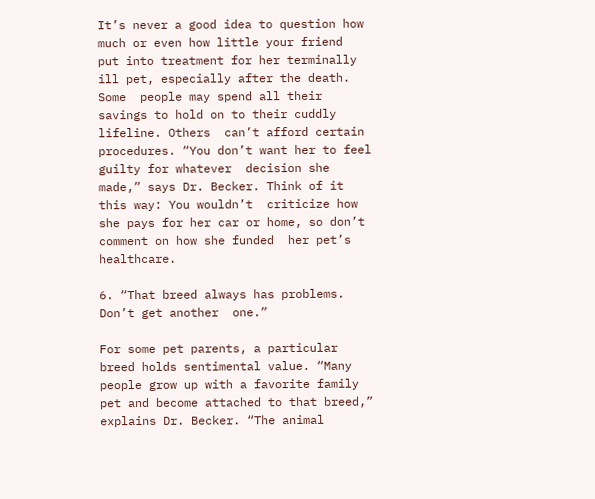It’s never a good idea to question how much or even how little your friend  put into treatment for her terminally ill pet, especially after the death. Some  people may spend all their savings to hold on to their cuddly lifeline. Others  can’t afford certain procedures. “You don’t want her to feel guilty for whatever  decision she made,” says Dr. Becker. Think of it this way: You wouldn’t  criticize how she pays for her car or home, so don’t comment on how she funded  her pet’s healthcare.

6. “That breed always has problems. Don’t get another  one.”

For some pet parents, a particular breed holds sentimental value. “Many  people grow up with a favorite family pet and become attached to that breed,”  explains Dr. Becker. “The animal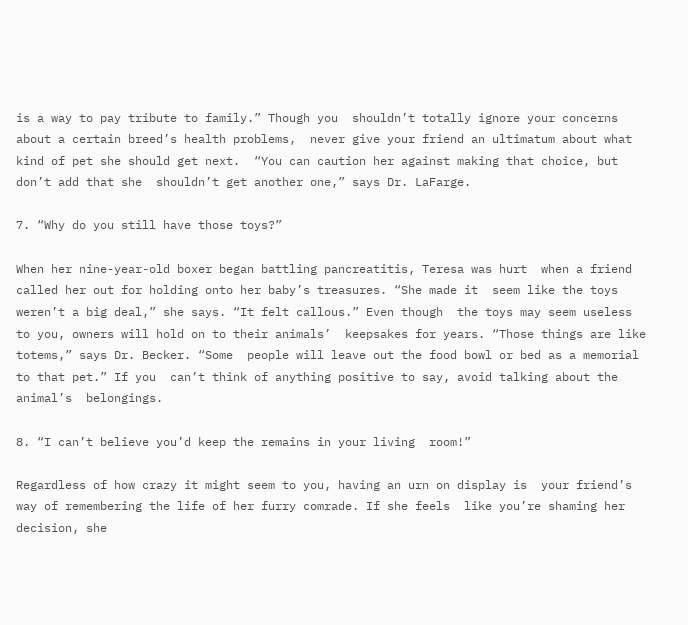is a way to pay tribute to family.” Though you  shouldn’t totally ignore your concerns about a certain breed’s health problems,  never give your friend an ultimatum about what kind of pet she should get next.  “You can caution her against making that choice, but don’t add that she  shouldn’t get another one,” says Dr. LaFarge.

7. “Why do you still have those toys?”

When her nine-year-old boxer began battling pancreatitis, Teresa was hurt  when a friend called her out for holding onto her baby’s treasures. “She made it  seem like the toys weren’t a big deal,” she says. “It felt callous.” Even though  the toys may seem useless to you, owners will hold on to their animals’  keepsakes for years. “Those things are like totems,” says Dr. Becker. “Some  people will leave out the food bowl or bed as a memorial to that pet.” If you  can’t think of anything positive to say, avoid talking about the animal’s  belongings.

8. “I can’t believe you’d keep the remains in your living  room!”

Regardless of how crazy it might seem to you, having an urn on display is  your friend’s way of remembering the life of her furry comrade. If she feels  like you’re shaming her decision, she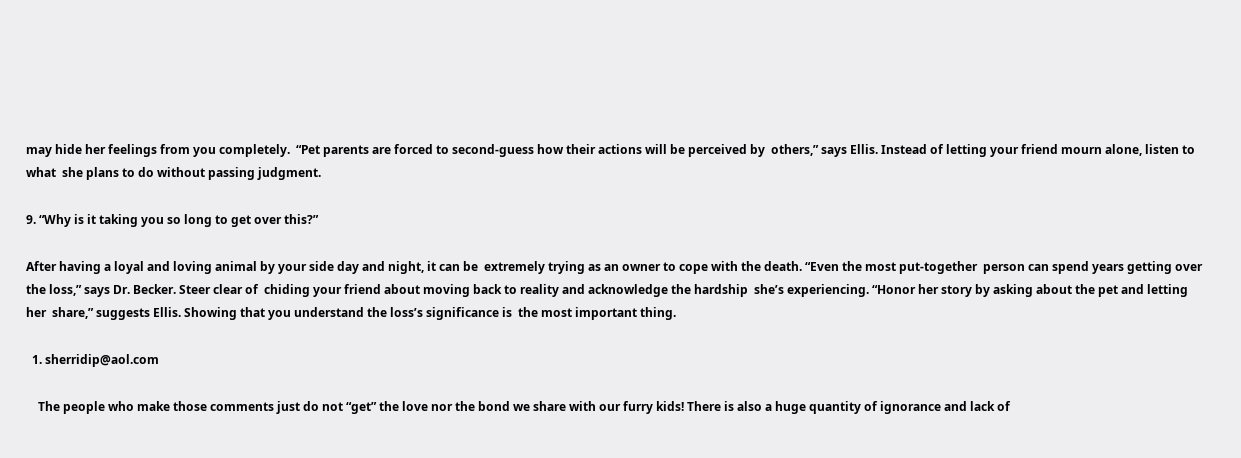may hide her feelings from you completely.  “Pet parents are forced to second-guess how their actions will be perceived by  others,” says Ellis. Instead of letting your friend mourn alone, listen to what  she plans to do without passing judgment.

9. “Why is it taking you so long to get over this?”

After having a loyal and loving animal by your side day and night, it can be  extremely trying as an owner to cope with the death. “Even the most put-together  person can spend years getting over the loss,” says Dr. Becker. Steer clear of  chiding your friend about moving back to reality and acknowledge the hardship  she’s experiencing. “Honor her story by asking about the pet and letting her  share,” suggests Ellis. Showing that you understand the loss’s significance is  the most important thing.

  1. sherridip@aol.com

    The people who make those comments just do not “get” the love nor the bond we share with our furry kids! There is also a huge quantity of ignorance and lack of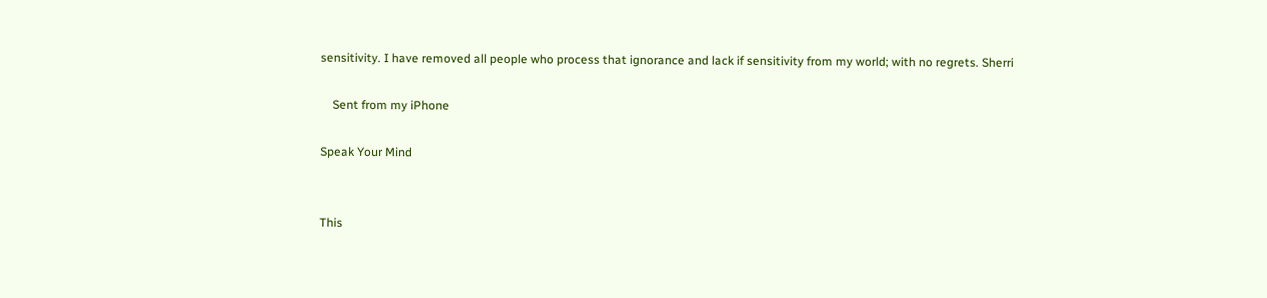sensitivity. I have removed all people who process that ignorance and lack if sensitivity from my world; with no regrets. Sherri

    Sent from my iPhone

Speak Your Mind


This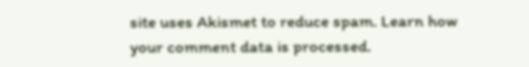site uses Akismet to reduce spam. Learn how your comment data is processed.